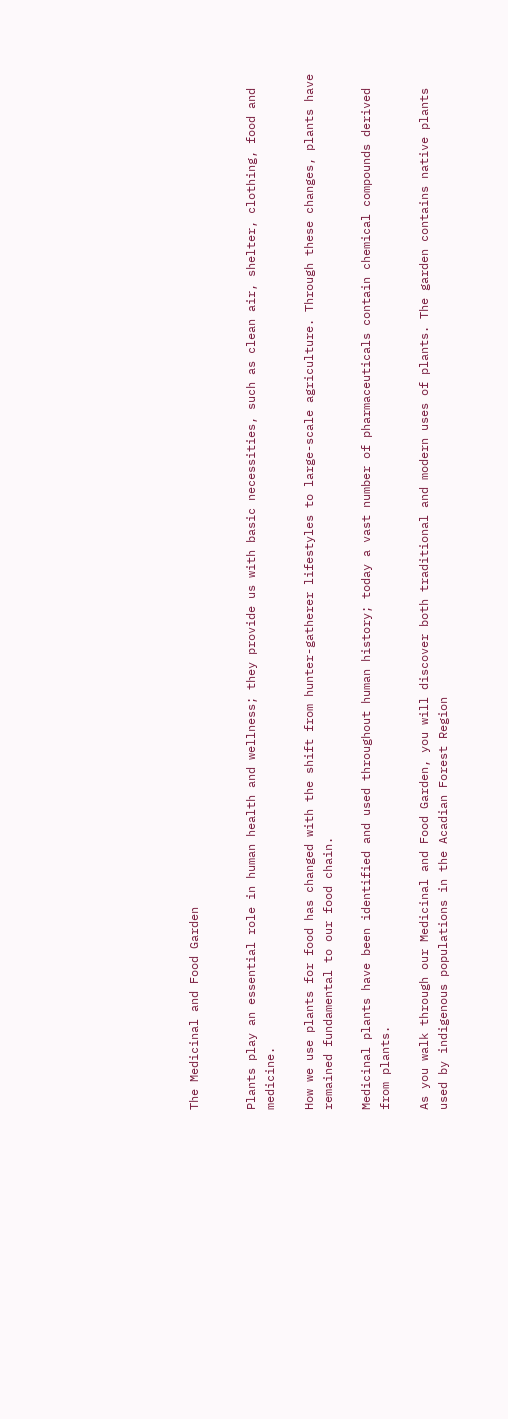The Medicinal and Food Garden


Plants play an essential role in human health and wellness; they provide us with basic necessities, such as clean air, shelter, clothing, food and medicine.

How we use plants for food has changed with the shift from hunter-gatherer lifestyles to large-scale agriculture. Through these changes, plants have remained fundamental to our food chain.

Medicinal plants have been identified and used throughout human history; today a vast number of pharmaceuticals contain chemical compounds derived from plants.

As you walk through our Medicinal and Food Garden, you will discover both traditional and modern uses of plants. The garden contains native plants used by indigenous populations in the Acadian Forest Region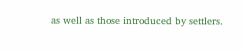as well as those introduced by settlers.